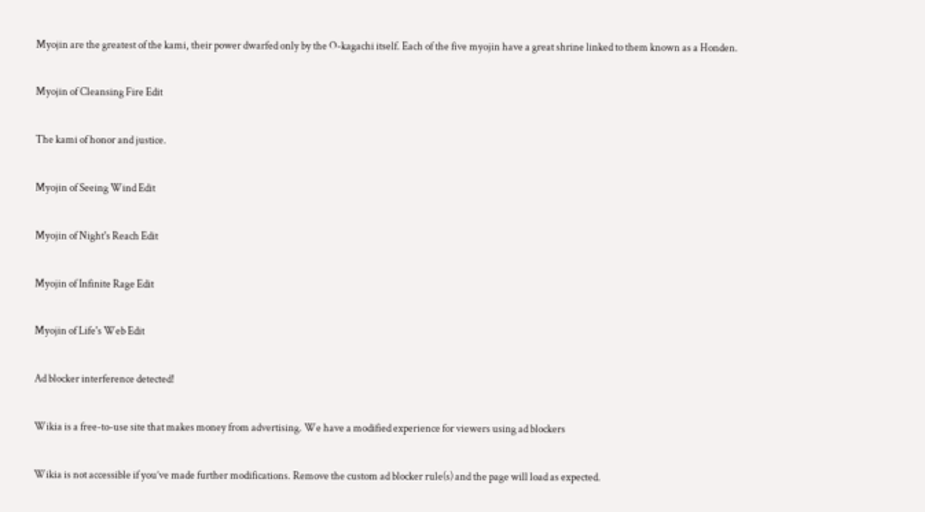Myojin are the greatest of the kami, their power dwarfed only by the O-kagachi itself. Each of the five myojin have a great shrine linked to them known as a Honden.

Myojin of Cleansing Fire Edit

The kami of honor and justice.

Myojin of Seeing Wind Edit

Myojin of Night's Reach Edit

Myojin of Infinite Rage Edit

Myojin of Life's Web Edit

Ad blocker interference detected!

Wikia is a free-to-use site that makes money from advertising. We have a modified experience for viewers using ad blockers

Wikia is not accessible if you’ve made further modifications. Remove the custom ad blocker rule(s) and the page will load as expected.